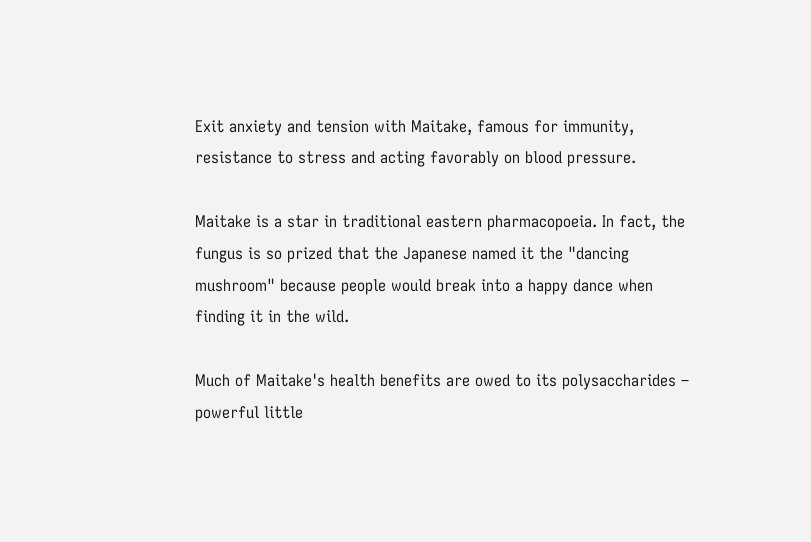Exit anxiety and tension with Maitake, famous for immunity, resistance to stress and acting favorably on blood pressure.

Maitake is a star in traditional eastern pharmacopoeia. In fact, the fungus is so prized that the Japanese named it the "dancing mushroom" because people would break into a happy dance when finding it in the wild.

Much of Maitake's health benefits are owed to its polysaccharides – powerful little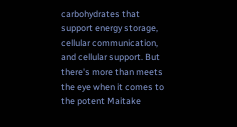carbohydrates that support energy storage, cellular communication, and cellular support. But there's more than meets the eye when it comes to the potent Maitake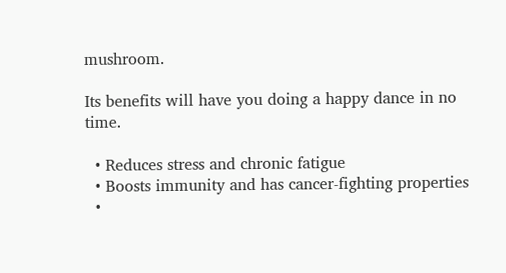mushroom.

Its benefits will have you doing a happy dance in no time.

  • Reduces stress and chronic fatigue
  • Boosts immunity and has cancer-fighting properties
  •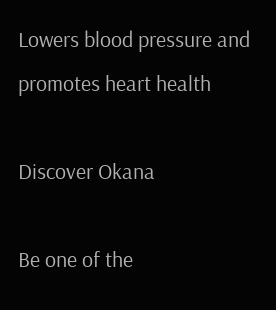Lowers blood pressure and promotes heart health

Discover Okana

Be one of the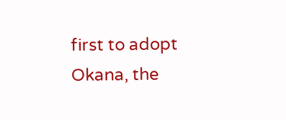first to adopt Okana, the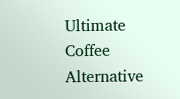Ultimate Coffee Alternative